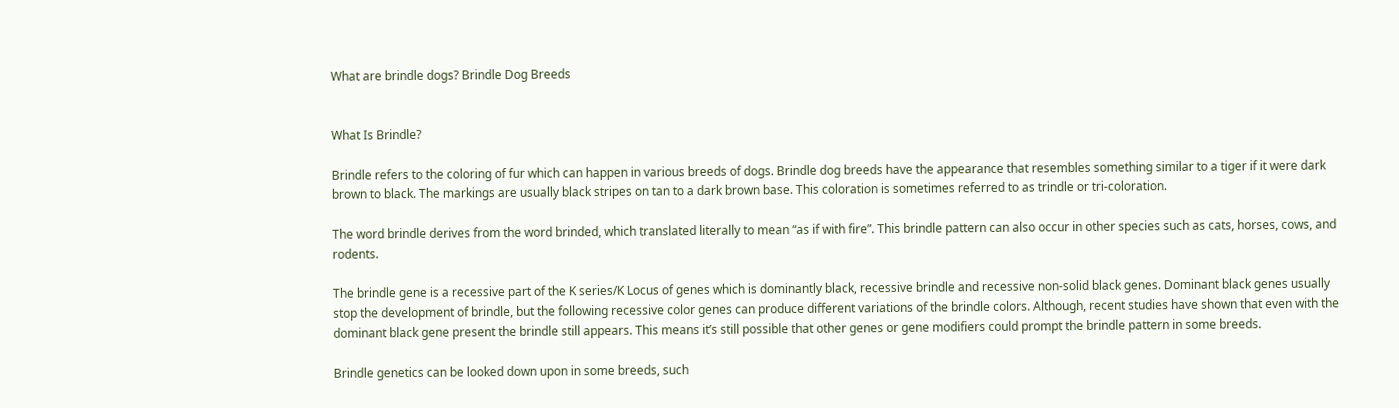What are brindle dogs? Brindle Dog Breeds


What Is Brindle?

Brindle refers to the coloring of fur which can happen in various breeds of dogs. Brindle dog breeds have the appearance that resembles something similar to a tiger if it were dark brown to black. The markings are usually black stripes on tan to a dark brown base. This coloration is sometimes referred to as trindle or tri-coloration.

The word brindle derives from the word brinded, which translated literally to mean “as if with fire”. This brindle pattern can also occur in other species such as cats, horses, cows, and rodents.

The brindle gene is a recessive part of the K series/K Locus of genes which is dominantly black, recessive brindle and recessive non-solid black genes. Dominant black genes usually stop the development of brindle, but the following recessive color genes can produce different variations of the brindle colors. Although, recent studies have shown that even with the dominant black gene present the brindle still appears. This means it’s still possible that other genes or gene modifiers could prompt the brindle pattern in some breeds.

Brindle genetics can be looked down upon in some breeds, such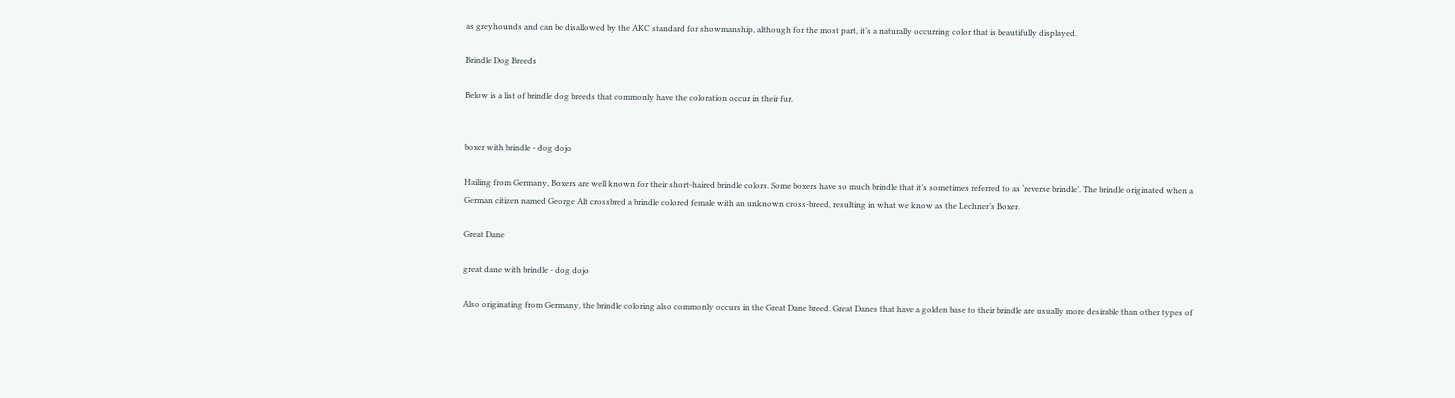as greyhounds and can be disallowed by the AKC standard for showmanship, although for the most part, it’s a naturally occurring color that is beautifully displayed.

Brindle Dog Breeds

Below is a list of brindle dog breeds that commonly have the coloration occur in their fur.


boxer with brindle - dog dojo

Hailing from Germany, Boxers are well known for their short-haired brindle colors. Some boxers have so much brindle that it’s sometimes referred to as ‘reverse brindle’. The brindle originated when a German citizen named George Alt crossbred a brindle colored female with an unknown cross-breed, resulting in what we know as the Lechner’s Boxer.

Great Dane

great dane with brindle - dog dojo

Also originating from Germany, the brindle coloring also commonly occurs in the Great Dane breed. Great Danes that have a golden base to their brindle are usually more desirable than other types of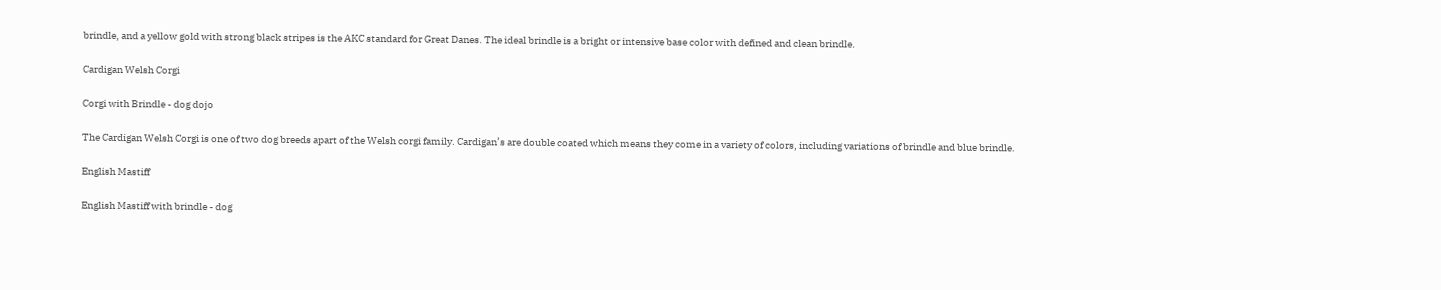brindle, and a yellow gold with strong black stripes is the AKC standard for Great Danes. The ideal brindle is a bright or intensive base color with defined and clean brindle.

Cardigan Welsh Corgi

Corgi with Brindle - dog dojo

The Cardigan Welsh Corgi is one of two dog breeds apart of the Welsh corgi family. Cardigan’s are double coated which means they come in a variety of colors, including variations of brindle and blue brindle.

English Mastiff

English Mastiff with brindle - dog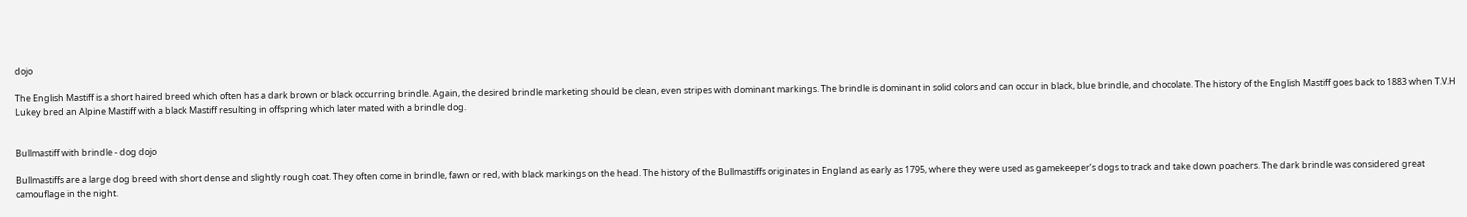dojo

The English Mastiff is a short haired breed which often has a dark brown or black occurring brindle. Again, the desired brindle marketing should be clean, even stripes with dominant markings. The brindle is dominant in solid colors and can occur in black, blue brindle, and chocolate. The history of the English Mastiff goes back to 1883 when T.V.H Lukey bred an Alpine Mastiff with a black Mastiff resulting in offspring which later mated with a brindle dog.


Bullmastiff with brindle - dog dojo

Bullmastiffs are a large dog breed with short dense and slightly rough coat. They often come in brindle, fawn or red, with black markings on the head. The history of the Bullmastiffs originates in England as early as 1795, where they were used as gamekeeper’s dogs to track and take down poachers. The dark brindle was considered great camouflage in the night.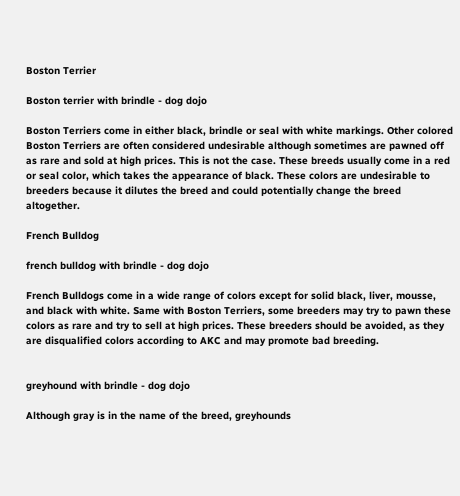Boston Terrier

Boston terrier with brindle - dog dojo

Boston Terriers come in either black, brindle or seal with white markings. Other colored Boston Terriers are often considered undesirable although sometimes are pawned off as rare and sold at high prices. This is not the case. These breeds usually come in a red or seal color, which takes the appearance of black. These colors are undesirable to breeders because it dilutes the breed and could potentially change the breed altogether.

French Bulldog

french bulldog with brindle - dog dojo

French Bulldogs come in a wide range of colors except for solid black, liver, mousse, and black with white. Same with Boston Terriers, some breeders may try to pawn these colors as rare and try to sell at high prices. These breeders should be avoided, as they are disqualified colors according to AKC and may promote bad breeding.


greyhound with brindle - dog dojo

Although gray is in the name of the breed, greyhounds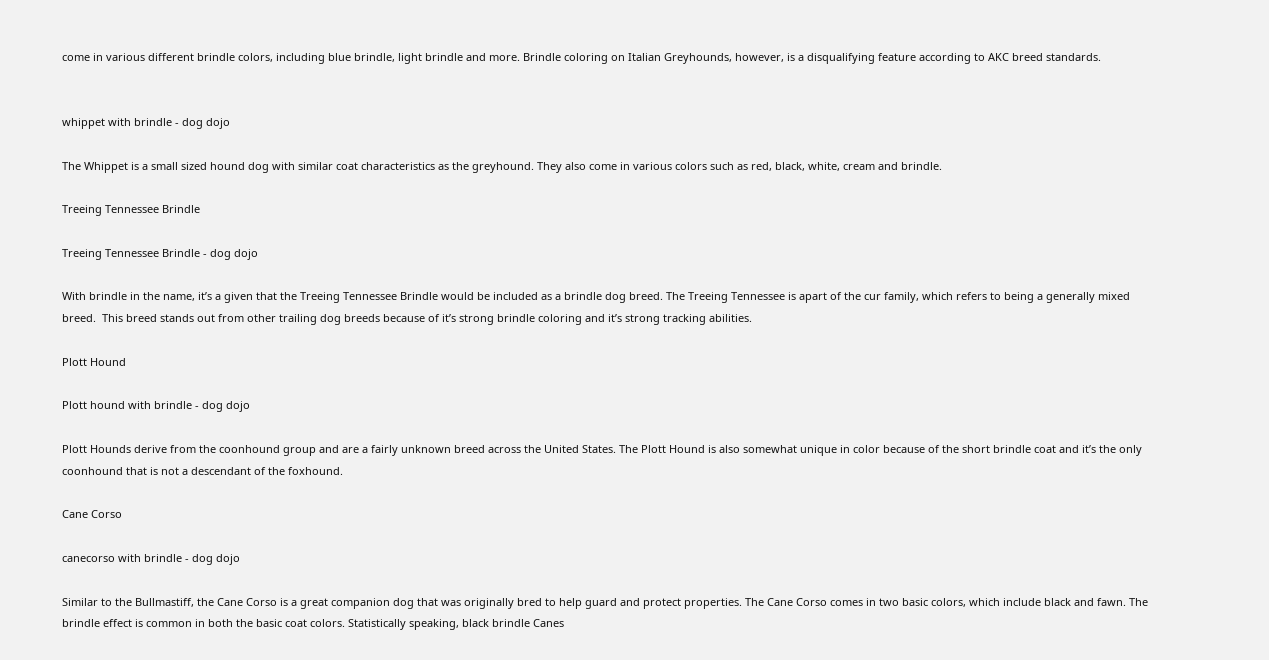come in various different brindle colors, including blue brindle, light brindle and more. Brindle coloring on Italian Greyhounds, however, is a disqualifying feature according to AKC breed standards.


whippet with brindle - dog dojo

The Whippet is a small sized hound dog with similar coat characteristics as the greyhound. They also come in various colors such as red, black, white, cream and brindle.

Treeing Tennessee Brindle

Treeing Tennessee Brindle - dog dojo

With brindle in the name, it’s a given that the Treeing Tennessee Brindle would be included as a brindle dog breed. The Treeing Tennessee is apart of the cur family, which refers to being a generally mixed breed.  This breed stands out from other trailing dog breeds because of it’s strong brindle coloring and it’s strong tracking abilities.

Plott Hound

Plott hound with brindle - dog dojo

Plott Hounds derive from the coonhound group and are a fairly unknown breed across the United States. The Plott Hound is also somewhat unique in color because of the short brindle coat and it’s the only coonhound that is not a descendant of the foxhound.

Cane Corso

canecorso with brindle - dog dojo

Similar to the Bullmastiff, the Cane Corso is a great companion dog that was originally bred to help guard and protect properties. The Cane Corso comes in two basic colors, which include black and fawn. The brindle effect is common in both the basic coat colors. Statistically speaking, black brindle Canes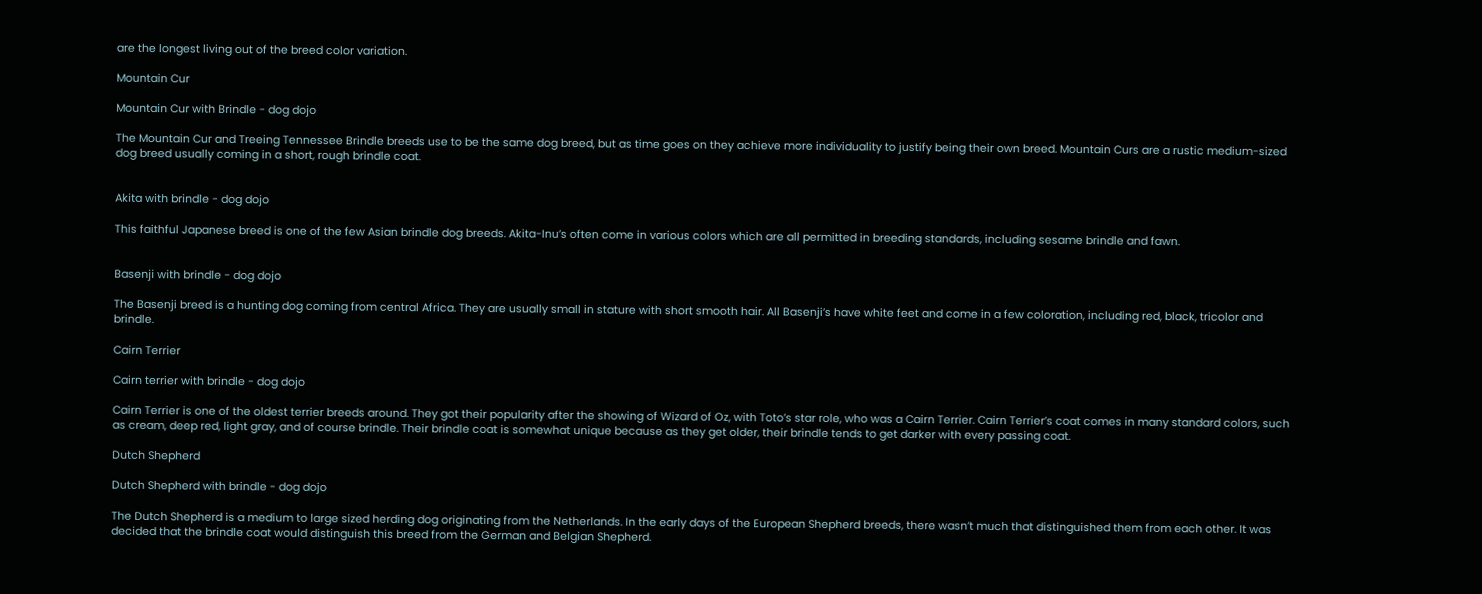are the longest living out of the breed color variation.

Mountain Cur

Mountain Cur with Brindle - dog dojo

The Mountain Cur and Treeing Tennessee Brindle breeds use to be the same dog breed, but as time goes on they achieve more individuality to justify being their own breed. Mountain Curs are a rustic medium-sized dog breed usually coming in a short, rough brindle coat.


Akita with brindle - dog dojo

This faithful Japanese breed is one of the few Asian brindle dog breeds. Akita-Inu’s often come in various colors which are all permitted in breeding standards, including sesame brindle and fawn.


Basenji with brindle - dog dojo

The Basenji breed is a hunting dog coming from central Africa. They are usually small in stature with short smooth hair. All Basenji’s have white feet and come in a few coloration, including red, black, tricolor and brindle.

Cairn Terrier

Cairn terrier with brindle - dog dojo

Cairn Terrier is one of the oldest terrier breeds around. They got their popularity after the showing of Wizard of Oz, with Toto’s star role, who was a Cairn Terrier. Cairn Terrier’s coat comes in many standard colors, such as cream, deep red, light gray, and of course brindle. Their brindle coat is somewhat unique because as they get older, their brindle tends to get darker with every passing coat.

Dutch Shepherd

Dutch Shepherd with brindle - dog dojo

The Dutch Shepherd is a medium to large sized herding dog originating from the Netherlands. In the early days of the European Shepherd breeds, there wasn’t much that distinguished them from each other. It was decided that the brindle coat would distinguish this breed from the German and Belgian Shepherd.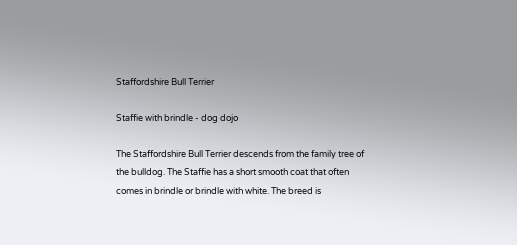Staffordshire Bull Terrier

Staffie with brindle - dog dojo

The Staffordshire Bull Terrier descends from the family tree of the bulldog. The Staffie has a short smooth coat that often comes in brindle or brindle with white. The breed is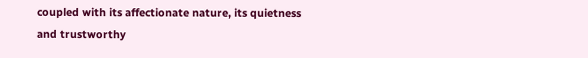coupled with its affectionate nature, its quietness and trustworthy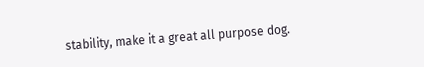stability, make it a great all purpose dog.